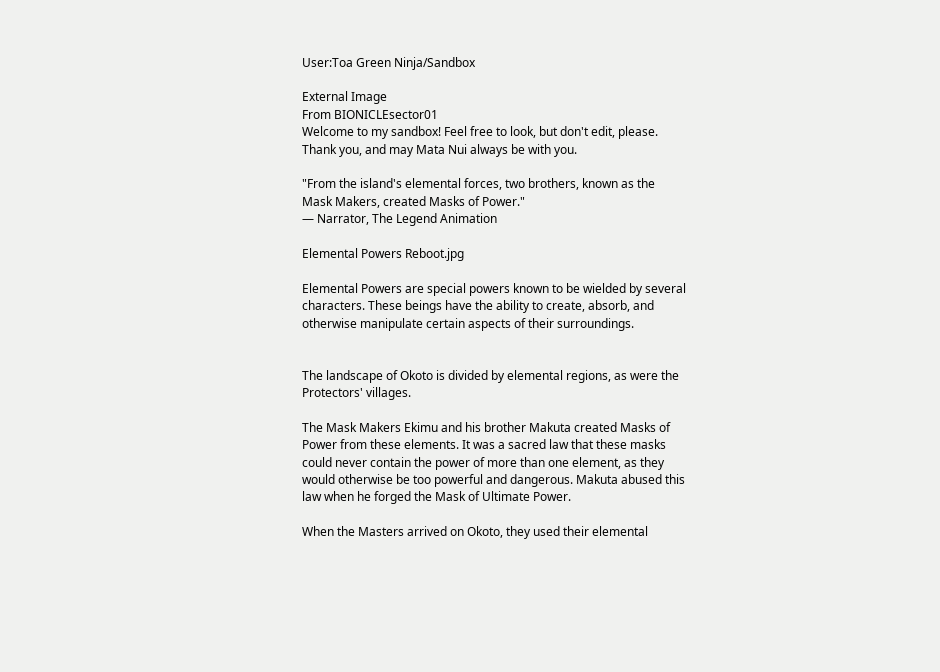User:Toa Green Ninja/Sandbox

External Image
From BIONICLEsector01
Welcome to my sandbox! Feel free to look, but don't edit, please. Thank you, and may Mata Nui always be with you.

"From the island's elemental forces, two brothers, known as the Mask Makers, created Masks of Power."
— Narrator, The Legend Animation

Elemental Powers Reboot.jpg

Elemental Powers are special powers known to be wielded by several characters. These beings have the ability to create, absorb, and otherwise manipulate certain aspects of their surroundings.


The landscape of Okoto is divided by elemental regions, as were the Protectors' villages.

The Mask Makers Ekimu and his brother Makuta created Masks of Power from these elements. It was a sacred law that these masks could never contain the power of more than one element, as they would otherwise be too powerful and dangerous. Makuta abused this law when he forged the Mask of Ultimate Power.

When the Masters arrived on Okoto, they used their elemental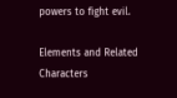powers to fight evil.

Elements and Related Characters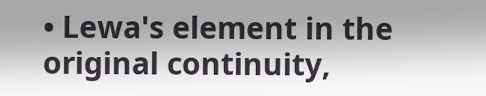• Lewa's element in the original continuity,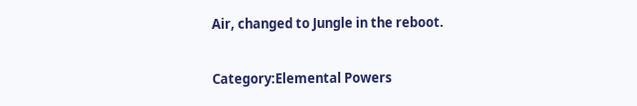Air, changed to Jungle in the reboot.

Category:Elemental Powers